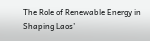The Role of Renewable Energy in Shaping Laos’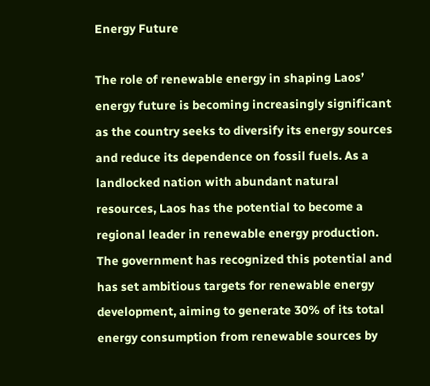Energy Future

The role of renewable energy in shaping Laos’ energy future is becoming increasingly significant as the country seeks to diversify its energy sources and reduce its dependence on fossil fuels. As a landlocked nation with abundant natural resources, Laos has the potential to become a regional leader in renewable energy production. The government has recognized this potential and has set ambitious targets for renewable energy development, aiming to generate 30% of its total energy consumption from renewable sources by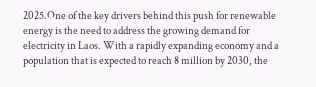2025.One of the key drivers behind this push for renewable energy is the need to address the growing demand for electricity in Laos. With a rapidly expanding economy and a population that is expected to reach 8 million by 2030, the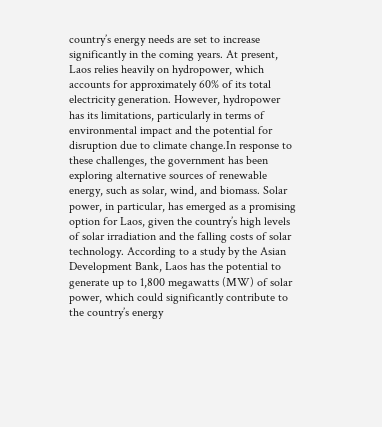country’s energy needs are set to increase significantly in the coming years. At present, Laos relies heavily on hydropower, which accounts for approximately 60% of its total electricity generation. However, hydropower has its limitations, particularly in terms of environmental impact and the potential for disruption due to climate change.In response to these challenges, the government has been exploring alternative sources of renewable energy, such as solar, wind, and biomass. Solar power, in particular, has emerged as a promising option for Laos, given the country’s high levels of solar irradiation and the falling costs of solar technology. According to a study by the Asian Development Bank, Laos has the potential to generate up to 1,800 megawatts (MW) of solar power, which could significantly contribute to the country’s energy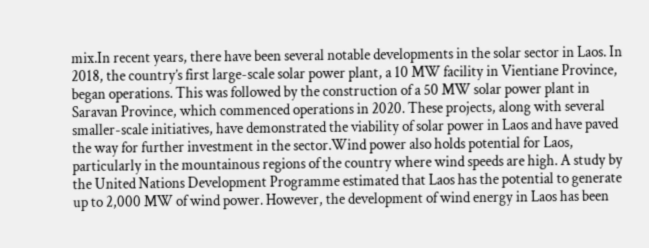mix.In recent years, there have been several notable developments in the solar sector in Laos. In 2018, the country’s first large-scale solar power plant, a 10 MW facility in Vientiane Province, began operations. This was followed by the construction of a 50 MW solar power plant in Saravan Province, which commenced operations in 2020. These projects, along with several smaller-scale initiatives, have demonstrated the viability of solar power in Laos and have paved the way for further investment in the sector.Wind power also holds potential for Laos, particularly in the mountainous regions of the country where wind speeds are high. A study by the United Nations Development Programme estimated that Laos has the potential to generate up to 2,000 MW of wind power. However, the development of wind energy in Laos has been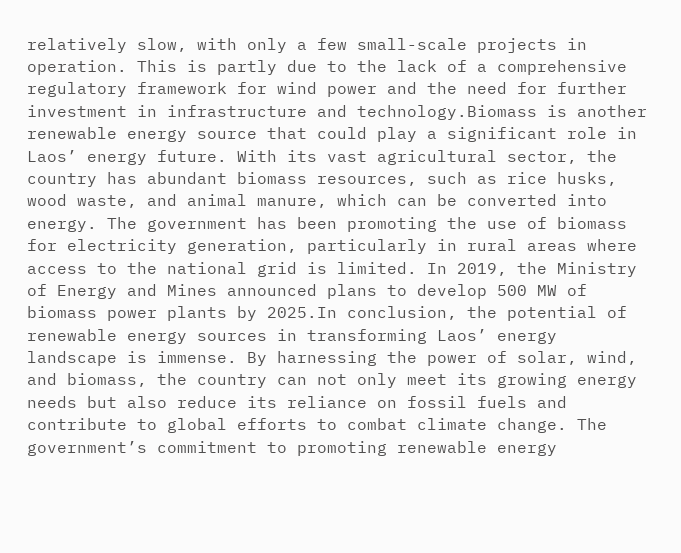relatively slow, with only a few small-scale projects in operation. This is partly due to the lack of a comprehensive regulatory framework for wind power and the need for further investment in infrastructure and technology.Biomass is another renewable energy source that could play a significant role in Laos’ energy future. With its vast agricultural sector, the country has abundant biomass resources, such as rice husks, wood waste, and animal manure, which can be converted into energy. The government has been promoting the use of biomass for electricity generation, particularly in rural areas where access to the national grid is limited. In 2019, the Ministry of Energy and Mines announced plans to develop 500 MW of biomass power plants by 2025.In conclusion, the potential of renewable energy sources in transforming Laos’ energy landscape is immense. By harnessing the power of solar, wind, and biomass, the country can not only meet its growing energy needs but also reduce its reliance on fossil fuels and contribute to global efforts to combat climate change. The government’s commitment to promoting renewable energy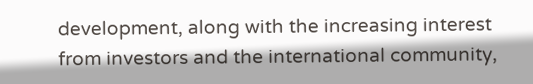development, along with the increasing interest from investors and the international community,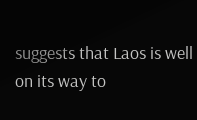suggests that Laos is well on its way to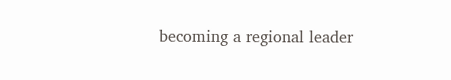becoming a regional leader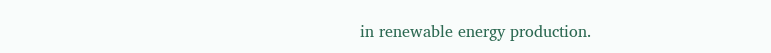in renewable energy production.